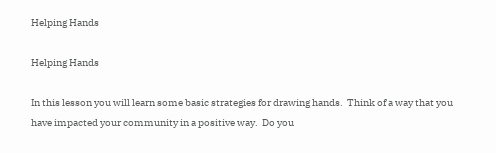Helping Hands

Helping Hands

In this lesson you will learn some basic strategies for drawing hands.  Think of a way that you have impacted your community in a positive way.  Do you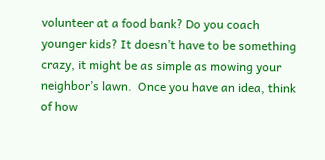volunteer at a food bank? Do you coach younger kids? It doesn’t have to be something crazy, it might be as simple as mowing your neighbor’s lawn.  Once you have an idea, think of how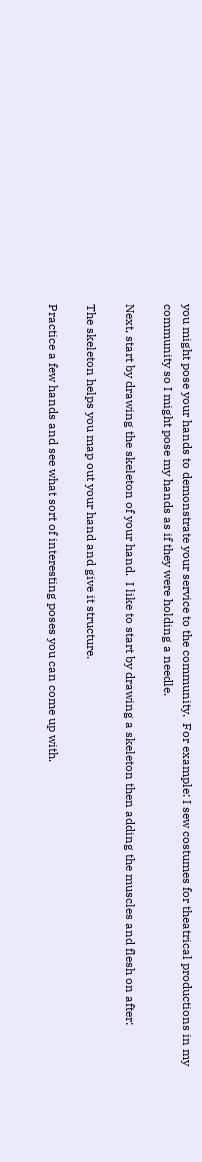you might pose your hands to demonstrate your service to the community.  For example: I sew costumes for theatrical productions in my community so I might pose my hands as if they were holding a needle.

Next, start by drawing the skeleton of your hand.  I like to start by drawing a skeleton then adding the muscles and flesh on after:

The skeleton helps you map out your hand and give it structure.

Practice a few hands and see what sort of interesting poses you can come up with.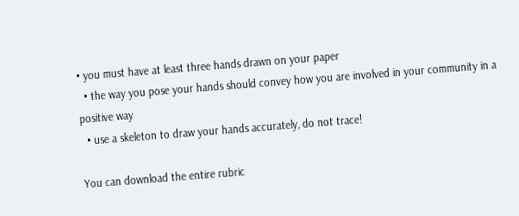• you must have at least three hands drawn on your paper
  • the way you pose your hands should convey how you are involved in your community in a positive way
  • use a skeleton to draw your hands accurately, do not trace!

You can download the entire rubric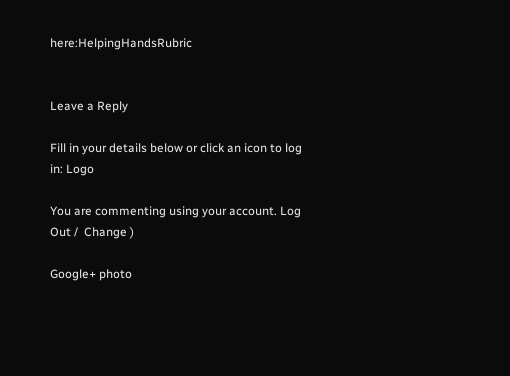here:HelpingHandsRubric


Leave a Reply

Fill in your details below or click an icon to log in: Logo

You are commenting using your account. Log Out /  Change )

Google+ photo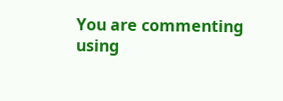You are commenting using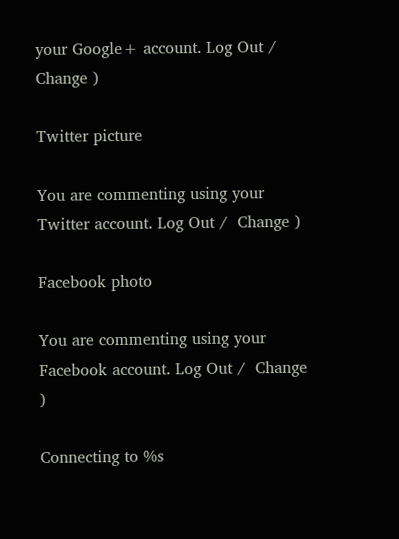your Google+ account. Log Out /  Change )

Twitter picture

You are commenting using your Twitter account. Log Out /  Change )

Facebook photo

You are commenting using your Facebook account. Log Out /  Change )

Connecting to %s